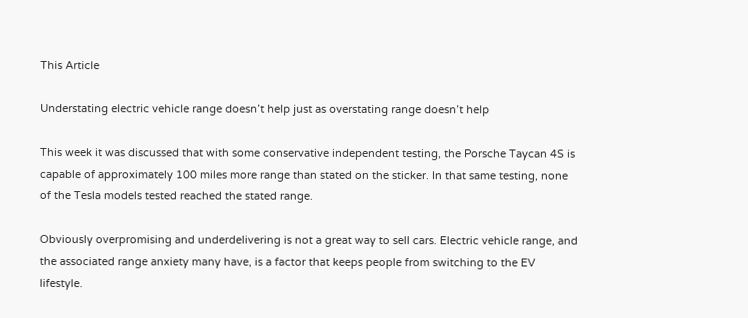This Article

Understating electric vehicle range doesn’t help just as overstating range doesn’t help

This week it was discussed that with some conservative independent testing, the Porsche Taycan 4S is capable of approximately 100 miles more range than stated on the sticker. In that same testing, none of the Tesla models tested reached the stated range.

Obviously overpromising and underdelivering is not a great way to sell cars. Electric vehicle range, and the associated range anxiety many have, is a factor that keeps people from switching to the EV lifestyle.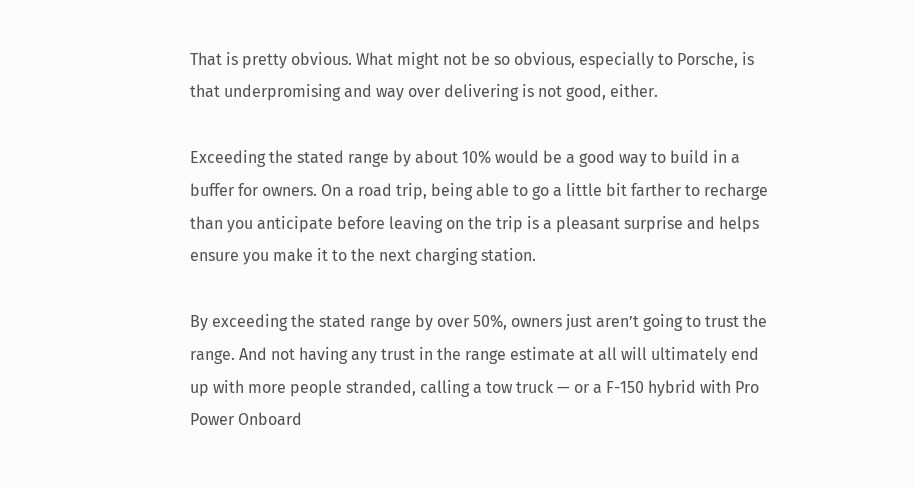That is pretty obvious. What might not be so obvious, especially to Porsche, is that underpromising and way over delivering is not good, either.

Exceeding the stated range by about 10% would be a good way to build in a buffer for owners. On a road trip, being able to go a little bit farther to recharge than you anticipate before leaving on the trip is a pleasant surprise and helps ensure you make it to the next charging station.

By exceeding the stated range by over 50%, owners just aren’t going to trust the range. And not having any trust in the range estimate at all will ultimately end up with more people stranded, calling a tow truck — or a F-150 hybrid with Pro Power Onboard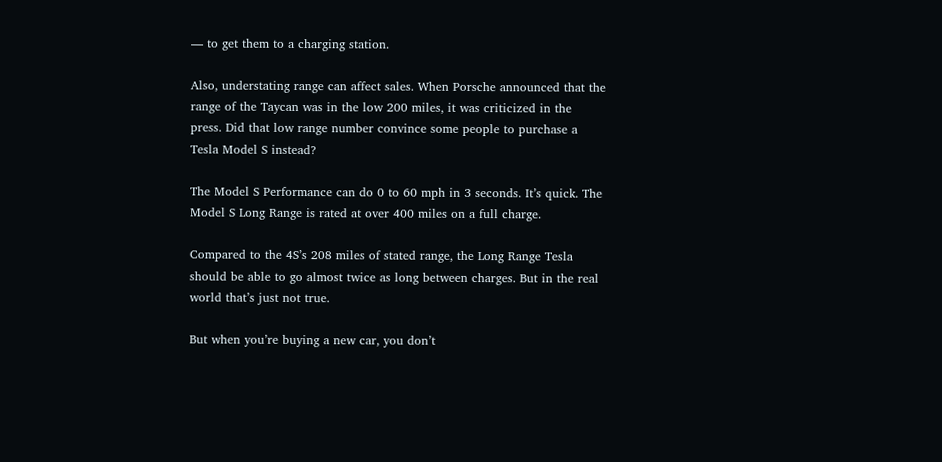— to get them to a charging station.

Also, understating range can affect sales. When Porsche announced that the range of the Taycan was in the low 200 miles, it was criticized in the press. Did that low range number convince some people to purchase a Tesla Model S instead?

The Model S Performance can do 0 to 60 mph in 3 seconds. It’s quick. The Model S Long Range is rated at over 400 miles on a full charge.

Compared to the 4S’s 208 miles of stated range, the Long Range Tesla should be able to go almost twice as long between charges. But in the real world that’s just not true.

But when you’re buying a new car, you don’t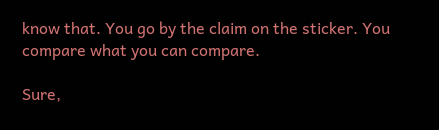know that. You go by the claim on the sticker. You compare what you can compare.

Sure,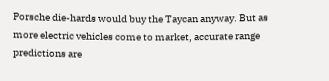Porsche die-hards would buy the Taycan anyway. But as more electric vehicles come to market, accurate range predictions are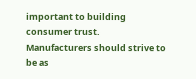important to building consumer trust. Manufacturers should strive to be as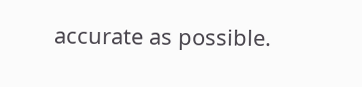accurate as possible.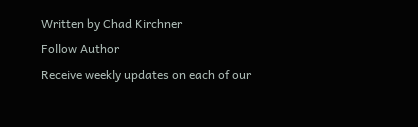Written by Chad Kirchner
Follow Author
Receive weekly updates on each of our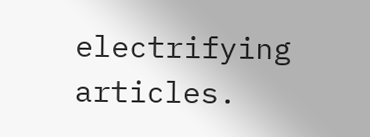electrifying articles.